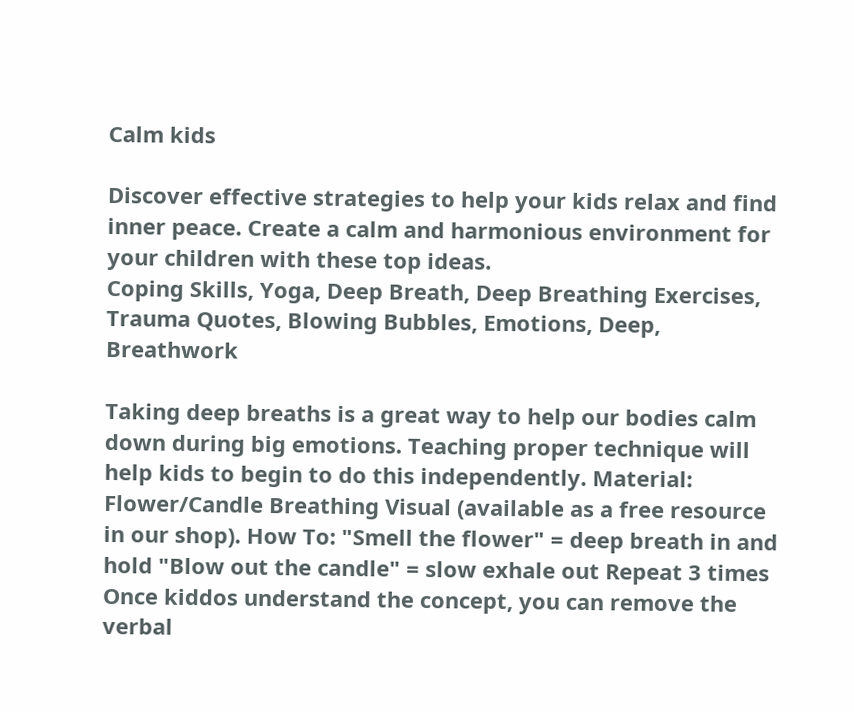Calm kids

Discover effective strategies to help your kids relax and find inner peace. Create a calm and harmonious environment for your children with these top ideas.
Coping Skills, Yoga, Deep Breath, Deep Breathing Exercises, Trauma Quotes, Blowing Bubbles, Emotions, Deep, Breathwork

Taking deep breaths is a great way to help our bodies calm down during big emotions. Teaching proper technique will help kids to begin to do this independently. Material: Flower/Candle Breathing Visual (available as a free resource in our shop). How To: "Smell the flower" = deep breath in and hold "Blow out the candle" = slow exhale out Repeat 3 times Once kiddos understand the concept, you can remove the verbal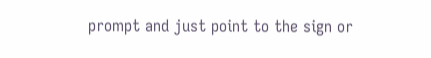prompt and just point to the sign or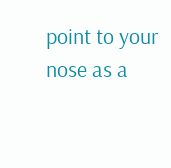point to your nose as a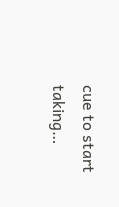cue to start taking…